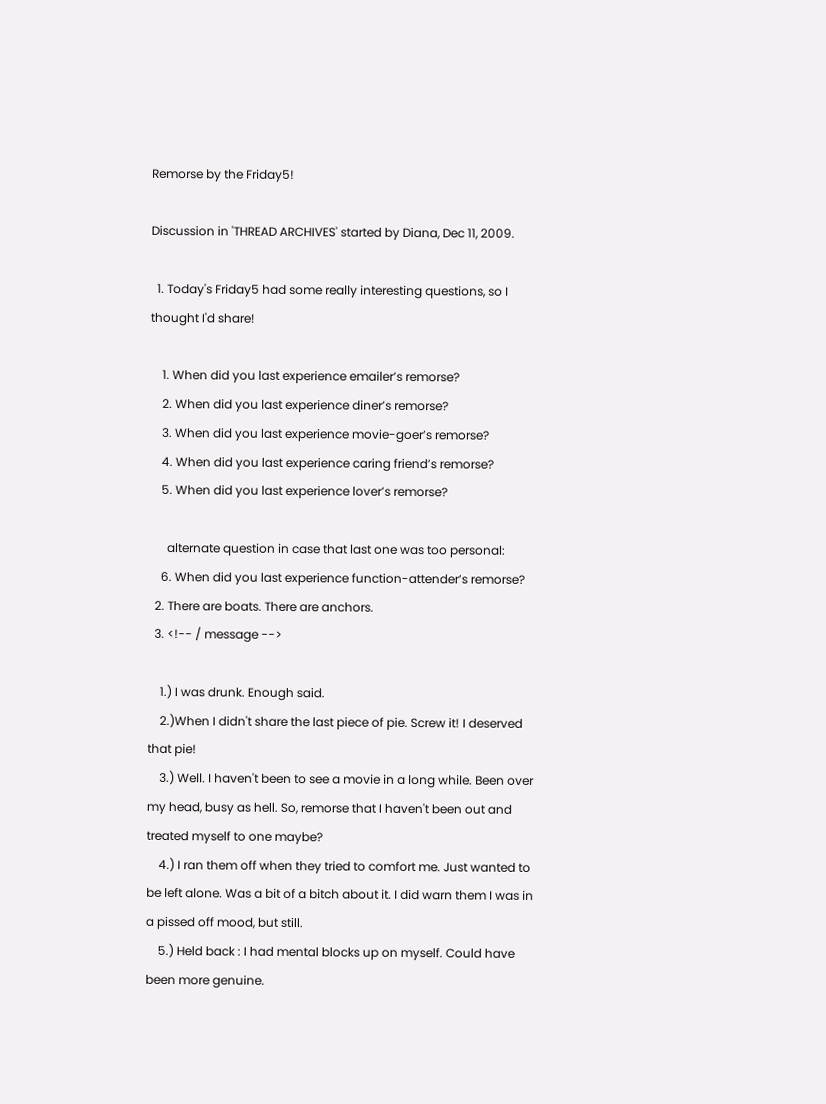Remorse by the Friday5!

Discussion in 'THREAD ARCHIVES' started by Diana, Dec 11, 2009.

  1. Today's Friday5 had some really interesting questions, so I thought I'd share!

    1. When did you last experience emailer’s remorse?
    2. When did you last experience diner’s remorse?
    3. When did you last experience movie-goer’s remorse?
    4. When did you last experience caring friend’s remorse?
    5. When did you last experience lover’s remorse?

      alternate question in case that last one was too personal:
    6. When did you last experience function-attender’s remorse?
  2. There are boats. There are anchors.
  3. <!-- / message -->

    1.) I was drunk. Enough said.
    2.)When I didn't share the last piece of pie. Screw it! I deserved that pie!
    3.) Well. I haven't been to see a movie in a long while. Been over my head, busy as hell. So, remorse that I haven't been out and treated myself to one maybe?
    4.) I ran them off when they tried to comfort me. Just wanted to be left alone. Was a bit of a bitch about it. I did warn them I was in a pissed off mood, but still.
    5.) Held back : I had mental blocks up on myself. Could have been more genuine.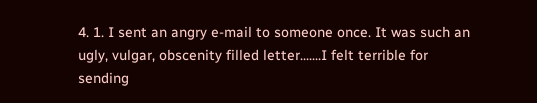4. 1. I sent an angry e-mail to someone once. It was such an ugly, vulgar, obscenity filled letter.......I felt terrible for sending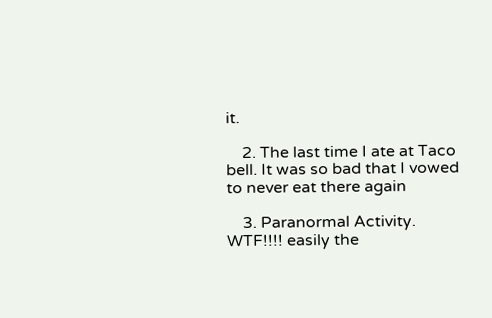it.

    2. The last time I ate at Taco bell. It was so bad that I vowed to never eat there again

    3. Paranormal Activity. WTF!!!! easily the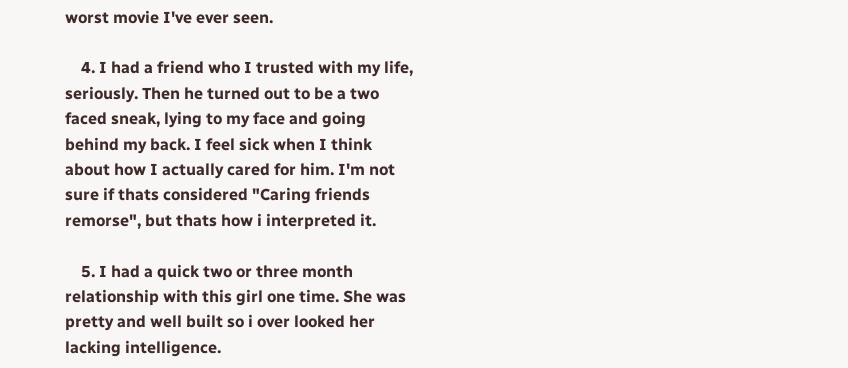worst movie I've ever seen.

    4. I had a friend who I trusted with my life, seriously. Then he turned out to be a two faced sneak, lying to my face and going behind my back. I feel sick when I think about how I actually cared for him. I'm not sure if thats considered "Caring friends remorse", but thats how i interpreted it.

    5. I had a quick two or three month relationship with this girl one time. She was pretty and well built so i over looked her lacking intelligence.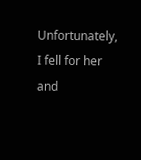Unfortunately, I fell for her and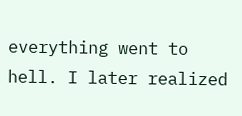everything went to hell. I later realized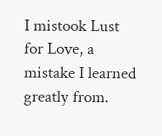I mistook Lust for Love, a mistake I learned greatly from.